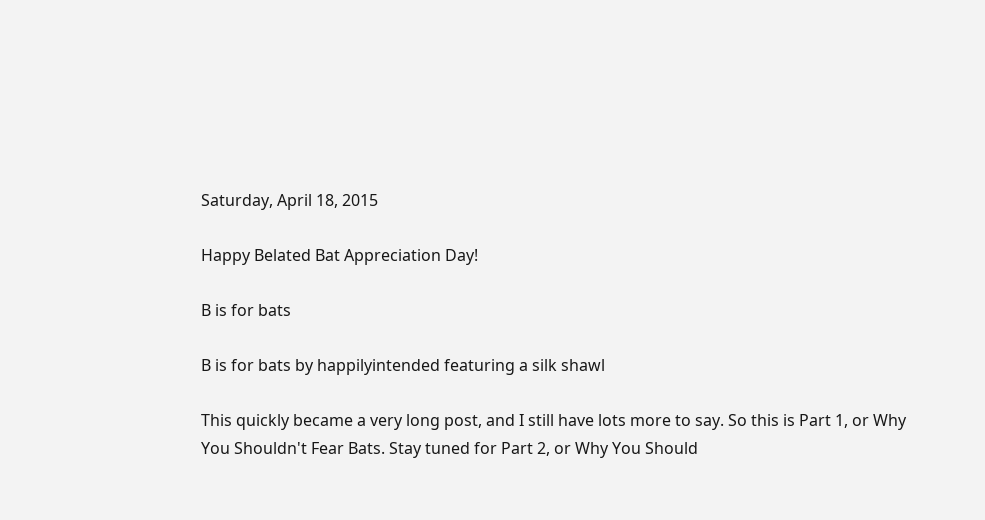Saturday, April 18, 2015

Happy Belated Bat Appreciation Day!

B is for bats

B is for bats by happilyintended featuring a silk shawl

This quickly became a very long post, and I still have lots more to say. So this is Part 1, or Why You Shouldn't Fear Bats. Stay tuned for Part 2, or Why You Should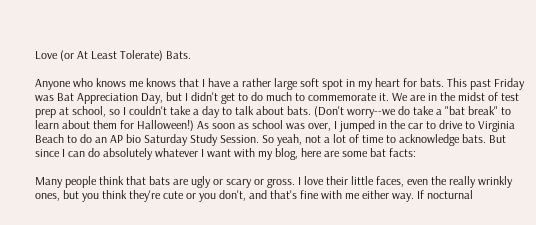Love (or At Least Tolerate) Bats.

Anyone who knows me knows that I have a rather large soft spot in my heart for bats. This past Friday was Bat Appreciation Day, but I didn't get to do much to commemorate it. We are in the midst of test prep at school, so I couldn't take a day to talk about bats. (Don't worry--we do take a "bat break" to learn about them for Halloween!) As soon as school was over, I jumped in the car to drive to Virginia Beach to do an AP bio Saturday Study Session. So yeah, not a lot of time to acknowledge bats. But since I can do absolutely whatever I want with my blog, here are some bat facts:

Many people think that bats are ugly or scary or gross. I love their little faces, even the really wrinkly ones, but you think they're cute or you don't, and that's fine with me either way. If nocturnal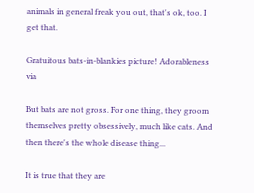animals in general freak you out, that's ok, too. I get that.

Gratuitous bats-in-blankies picture! Adorableness via

But bats are not gross. For one thing, they groom themselves pretty obsessively, much like cats. And then there's the whole disease thing...

It is true that they are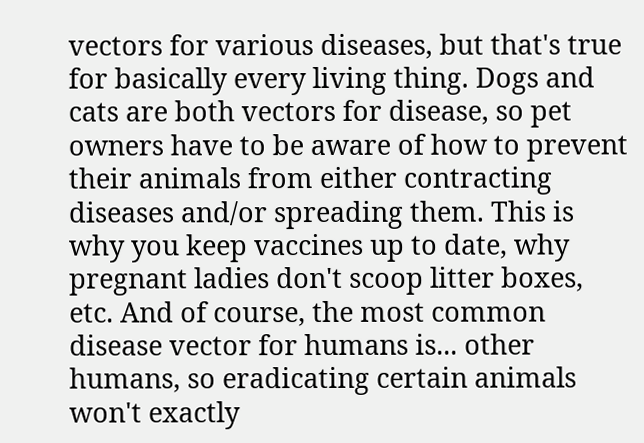vectors for various diseases, but that's true for basically every living thing. Dogs and cats are both vectors for disease, so pet owners have to be aware of how to prevent their animals from either contracting diseases and/or spreading them. This is why you keep vaccines up to date, why pregnant ladies don't scoop litter boxes, etc. And of course, the most common disease vector for humans is... other humans, so eradicating certain animals won't exactly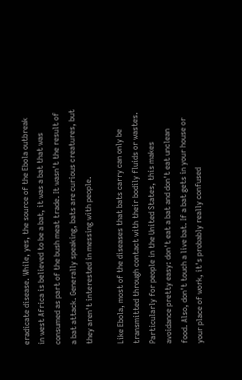eradicate disease. While, yes, the source of the Ebola outbreak in west Africa is believed to be a bat, it was a bat that was consumed as part of the bush meat trade. It wasn't the result of a bat attack. Generally speaking, bats are curious creatures, but they aren't interested in messing with people.

Like Ebola, most of the diseases that bats carry can only be transmitted through contact with their bodily fluids or wastes. Particularly for people in the United States, this makes avoidance pretty easy: don't eat a bat and don't eat unclean food. Also, don't touch a live bat. If a bat gets in your house or your place of work, it's probably really confused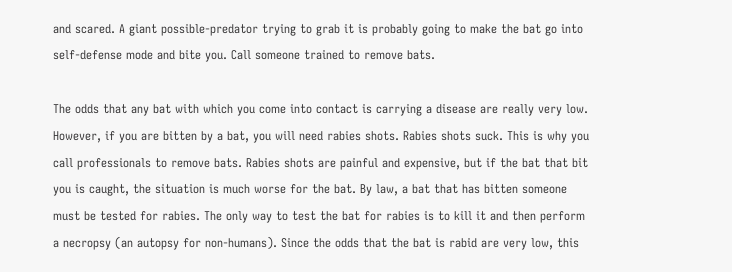and scared. A giant possible-predator trying to grab it is probably going to make the bat go into self-defense mode and bite you. Call someone trained to remove bats.

The odds that any bat with which you come into contact is carrying a disease are really very low. However, if you are bitten by a bat, you will need rabies shots. Rabies shots suck. This is why you call professionals to remove bats. Rabies shots are painful and expensive, but if the bat that bit you is caught, the situation is much worse for the bat. By law, a bat that has bitten someone must be tested for rabies. The only way to test the bat for rabies is to kill it and then perform a necropsy (an autopsy for non-humans). Since the odds that the bat is rabid are very low, this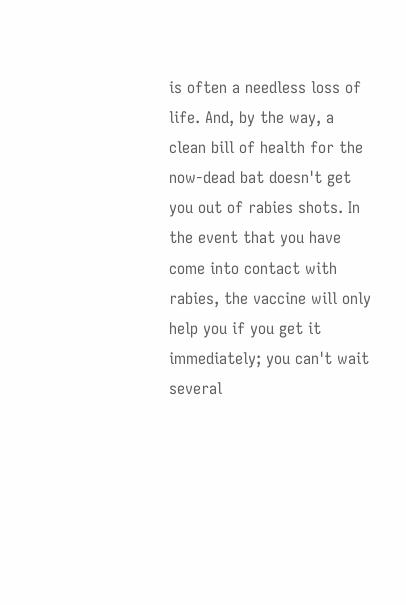is often a needless loss of life. And, by the way, a clean bill of health for the now-dead bat doesn't get you out of rabies shots. In the event that you have come into contact with rabies, the vaccine will only help you if you get it immediately; you can't wait several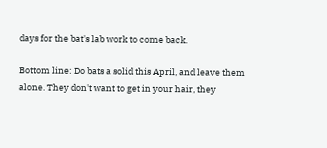days for the bat's lab work to come back.

Bottom line: Do bats a solid this April, and leave them alone. They don't want to get in your hair, they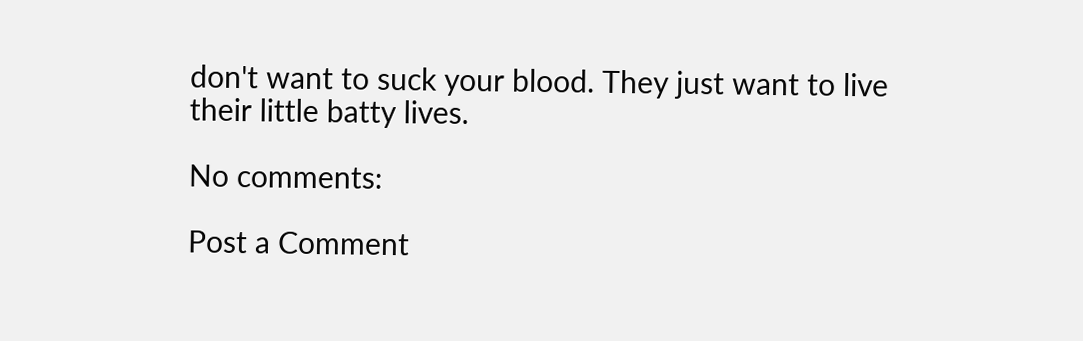don't want to suck your blood. They just want to live their little batty lives.

No comments:

Post a Comment